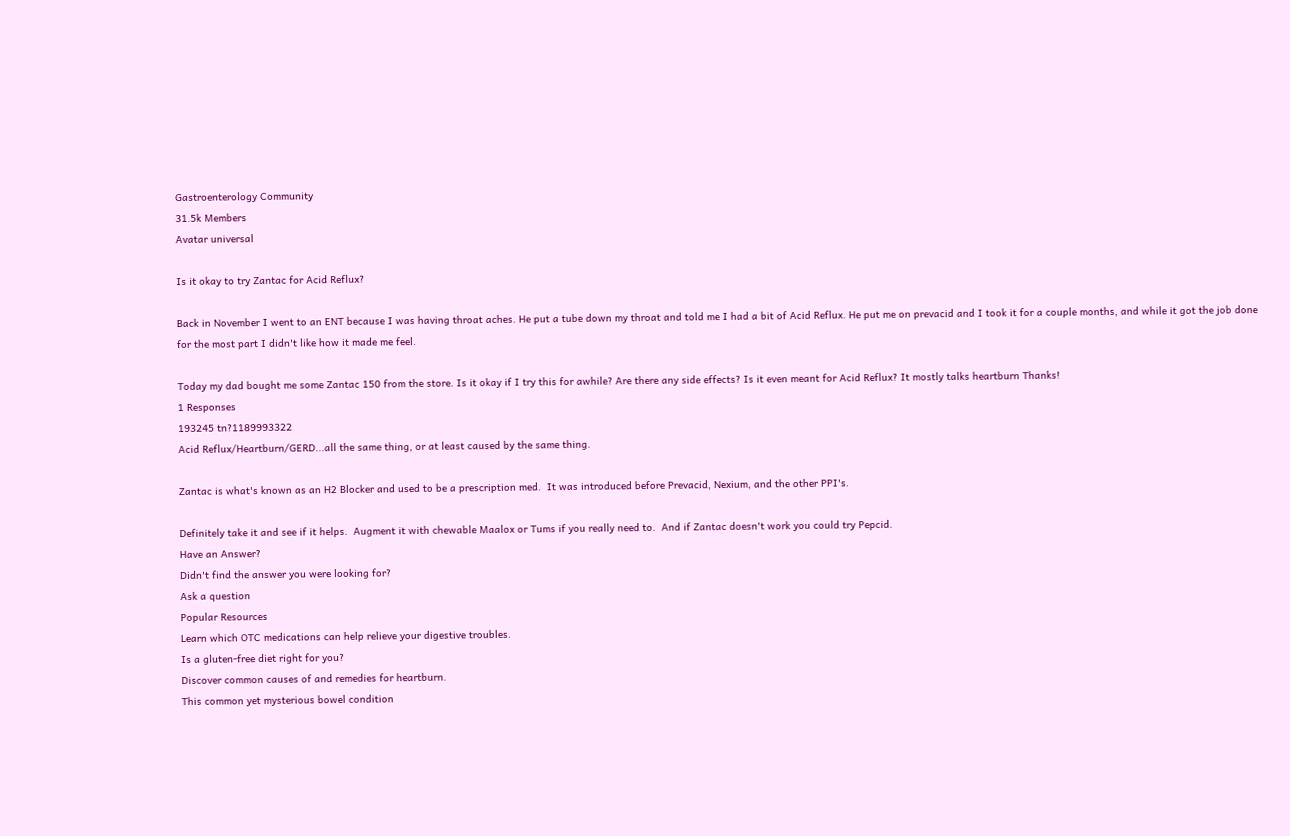Gastroenterology Community
31.5k Members
Avatar universal

Is it okay to try Zantac for Acid Reflux?

Back in November I went to an ENT because I was having throat aches. He put a tube down my throat and told me I had a bit of Acid Reflux. He put me on prevacid and I took it for a couple months, and while it got the job done for the most part I didn't like how it made me feel.

Today my dad bought me some Zantac 150 from the store. Is it okay if I try this for awhile? Are there any side effects? Is it even meant for Acid Reflux? It mostly talks heartburn Thanks!
1 Responses
193245 tn?1189993322
Acid Reflux/Heartburn/GERD...all the same thing, or at least caused by the same thing.

Zantac is what's known as an H2 Blocker and used to be a prescription med.  It was introduced before Prevacid, Nexium, and the other PPI's.

Definitely take it and see if it helps.  Augment it with chewable Maalox or Tums if you really need to.  And if Zantac doesn't work you could try Pepcid.
Have an Answer?
Didn't find the answer you were looking for?
Ask a question
Popular Resources
Learn which OTC medications can help relieve your digestive troubles.
Is a gluten-free diet right for you?
Discover common causes of and remedies for heartburn.
This common yet mysterious bowel condition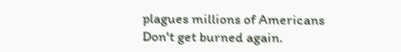plagues millions of Americans
Don't get burned again.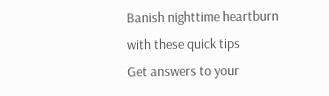Banish nighttime heartburn with these quick tips
Get answers to your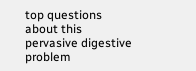top questions about this pervasive digestive problem